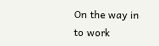On the way in to work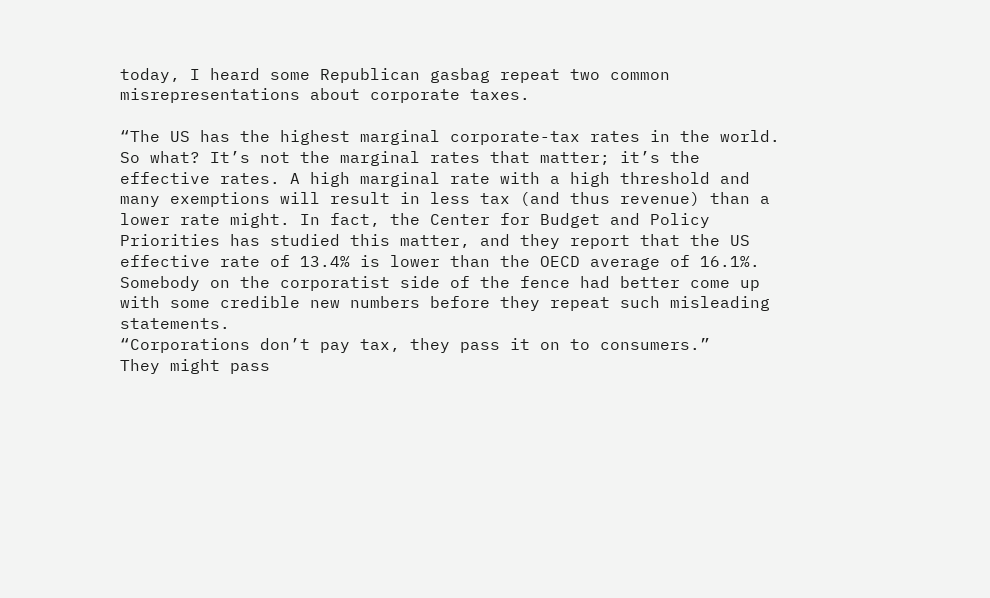today, I heard some Republican gasbag repeat two common misrepresentations about corporate taxes.

“The US has the highest marginal corporate-tax rates in the world.
So what? It’s not the marginal rates that matter; it’s the effective rates. A high marginal rate with a high threshold and many exemptions will result in less tax (and thus revenue) than a lower rate might. In fact, the Center for Budget and Policy Priorities has studied this matter, and they report that the US effective rate of 13.4% is lower than the OECD average of 16.1%. Somebody on the corporatist side of the fence had better come up with some credible new numbers before they repeat such misleading statements.
“Corporations don’t pay tax, they pass it on to consumers.”
They might pass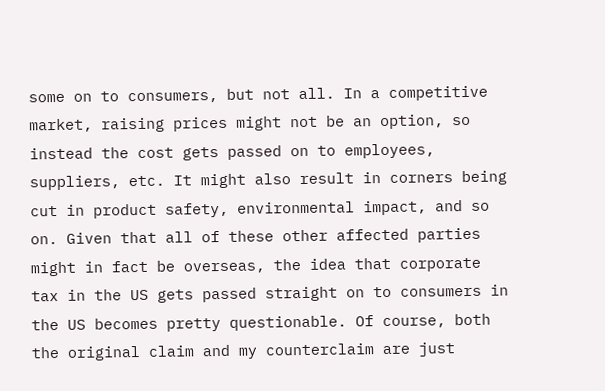some on to consumers, but not all. In a competitive market, raising prices might not be an option, so instead the cost gets passed on to employees, suppliers, etc. It might also result in corners being cut in product safety, environmental impact, and so on. Given that all of these other affected parties might in fact be overseas, the idea that corporate tax in the US gets passed straight on to consumers in the US becomes pretty questionable. Of course, both the original claim and my counterclaim are just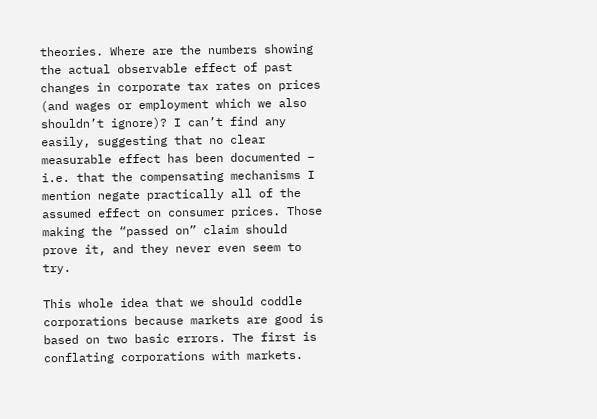theories. Where are the numbers showing the actual observable effect of past changes in corporate tax rates on prices (and wages or employment which we also shouldn’t ignore)? I can’t find any easily, suggesting that no clear measurable effect has been documented – i.e. that the compensating mechanisms I mention negate practically all of the assumed effect on consumer prices. Those making the “passed on” claim should prove it, and they never even seem to try.

This whole idea that we should coddle corporations because markets are good is based on two basic errors. The first is conflating corporations with markets.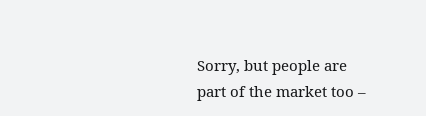Sorry, but people are part of the market too –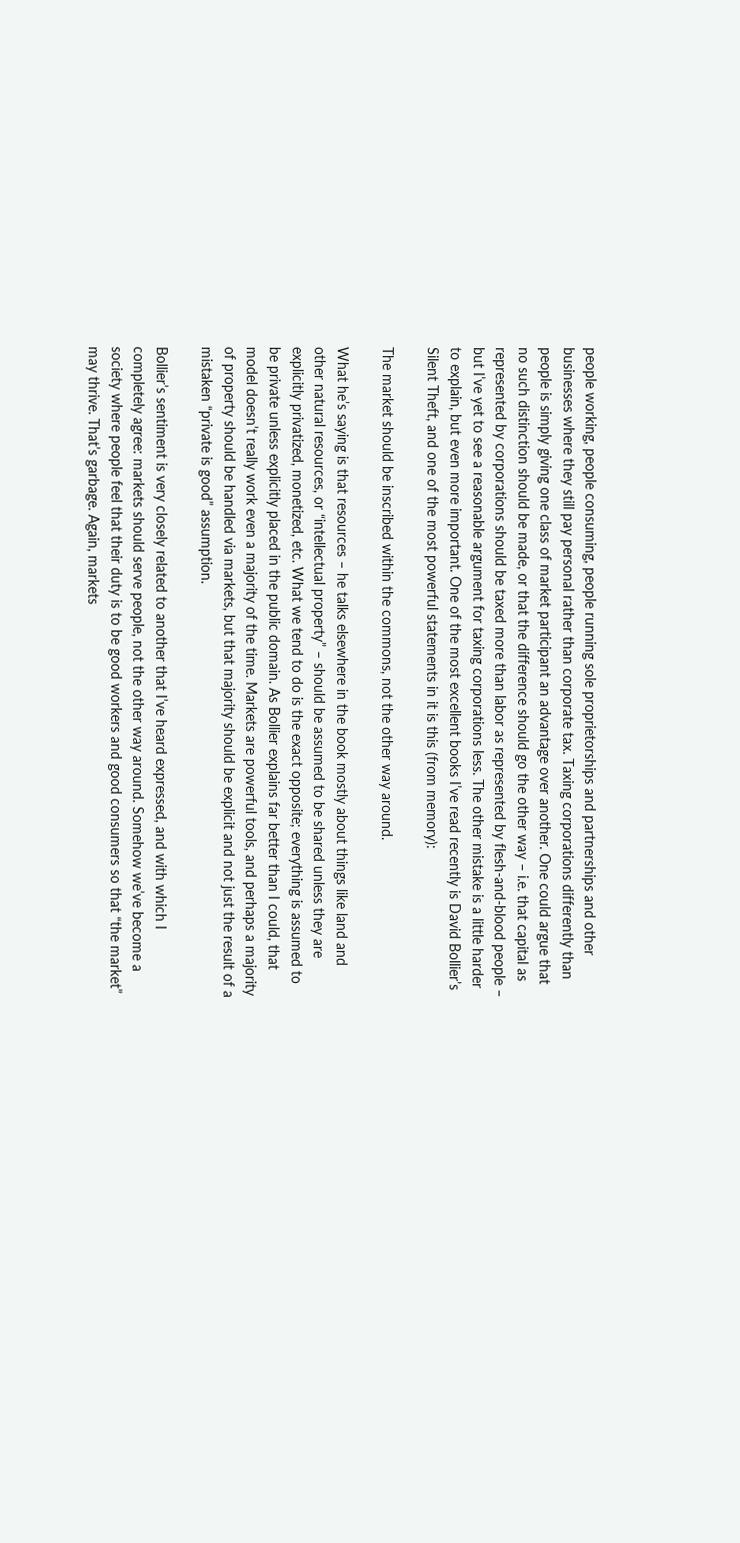people working, people consuming, people running sole proprietorships and partnerships and other businesses where they still pay personal rather than corporate tax. Taxing corporations differently than people is simply giving one class of market participant an advantage over another. One could argue that no such distinction should be made, or that the difference should go the other way – i.e. that capital as represented by corporations should be taxed more than labor as represented by flesh-and-blood people – but I’ve yet to see a reasonable argument for taxing corporations less. The other mistake is a little harder to explain, but even more important. One of the most excellent books I’ve read recently is David Bollier’s Silent Theft, and one of the most powerful statements in it is this (from memory):

The market should be inscribed within the commons, not the other way around.

What he’s saying is that resources – he talks elsewhere in the book mostly about things like land and other natural resources, or “intellectual property” – should be assumed to be shared unless they are explicitly privatized, monetized, etc. What we tend to do is the exact opposite; everything is assumed to be private unless explicitly placed in the public domain. As Bollier explains far better than I could, that model doesn’t really work even a majority of the time. Markets are powerful tools, and perhaps a majority of property should be handled via markets, but that majority should be explicit and not just the result of a mistaken “private is good” assumption.

Bollier’s sentiment is very closely related to another that I’ve heard expressed, and with which I completely agree: markets should serve people, not the other way around. Somehow we’ve become a society where people feel that their duty is to be good workers and good consumers so that “the market” may thrive. That’s garbage. Again, markets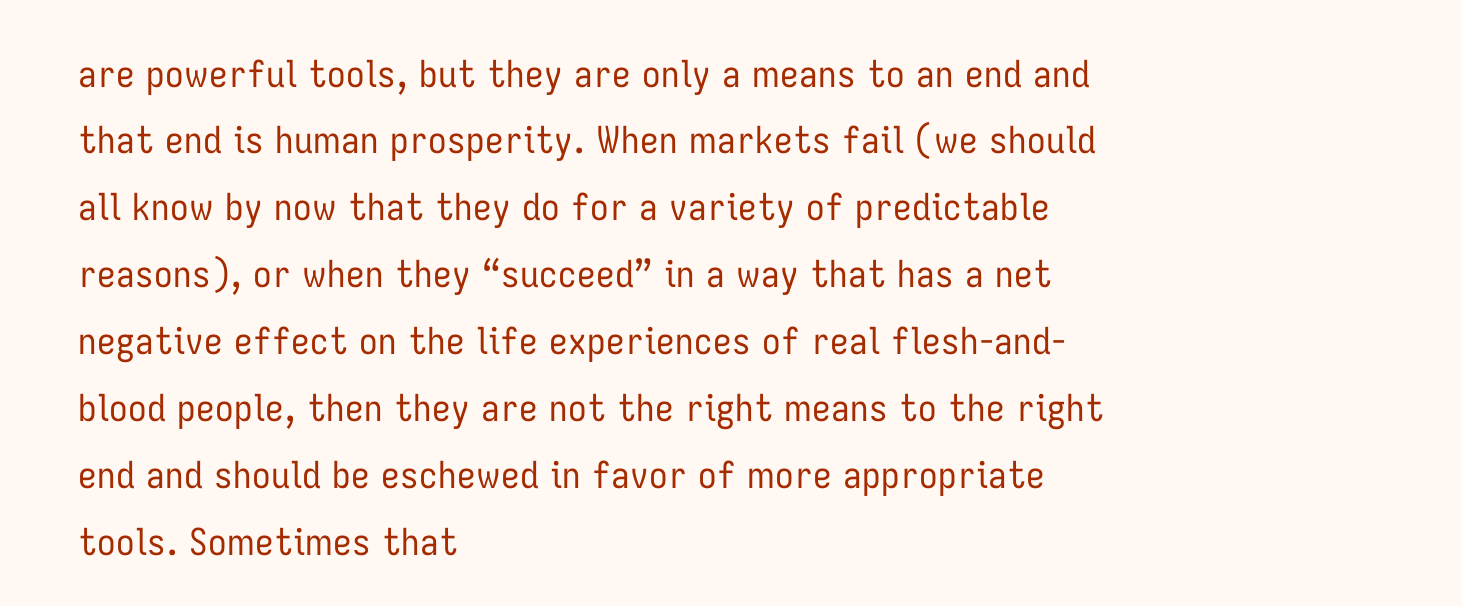are powerful tools, but they are only a means to an end and that end is human prosperity. When markets fail (we should all know by now that they do for a variety of predictable reasons), or when they “succeed” in a way that has a net negative effect on the life experiences of real flesh-and-blood people, then they are not the right means to the right end and should be eschewed in favor of more appropriate tools. Sometimes that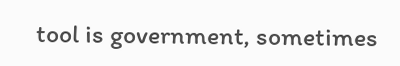tool is government, sometimes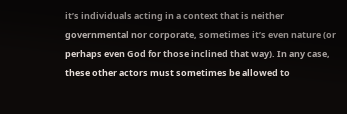it’s individuals acting in a context that is neither governmental nor corporate, sometimes it’s even nature (or perhaps even God for those inclined that way). In any case, these other actors must sometimes be allowed to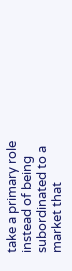take a primary role instead of being subordinated to a market that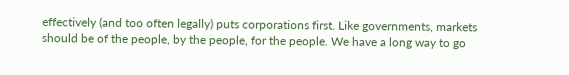effectively (and too often legally) puts corporations first. Like governments, markets should be of the people, by the people, for the people. We have a long way to go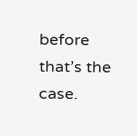before that’s the case.